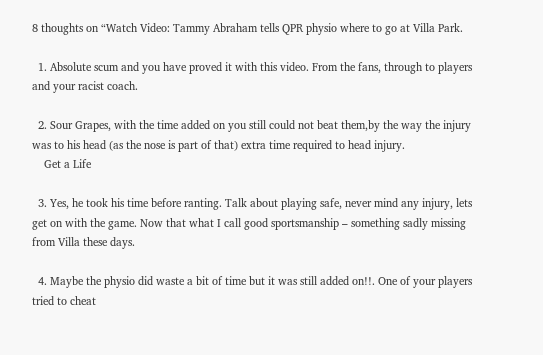8 thoughts on “Watch Video: Tammy Abraham tells QPR physio where to go at Villa Park.

  1. Absolute scum and you have proved it with this video. From the fans, through to players and your racist coach.

  2. Sour Grapes, with the time added on you still could not beat them,by the way the injury was to his head (as the nose is part of that) extra time required to head injury.
    Get a Life

  3. Yes, he took his time before ranting. Talk about playing safe, never mind any injury, lets get on with the game. Now that what I call good sportsmanship – something sadly missing from Villa these days.

  4. Maybe the physio did waste a bit of time but it was still added on!!. One of your players tried to cheat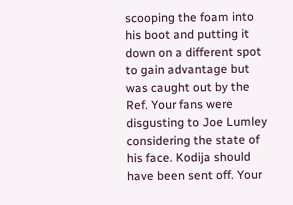scooping the foam into his boot and putting it down on a different spot to gain advantage but was caught out by the Ref. Your fans were disgusting to Joe Lumley considering the state of his face. Kodija should have been sent off. Your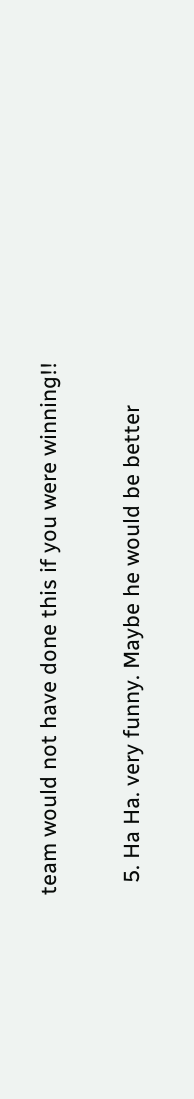team would not have done this if you were winning!!

  5. Ha Ha. very funny. Maybe he would be better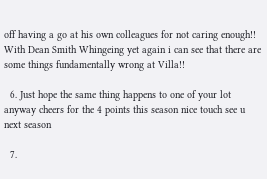off having a go at his own colleagues for not caring enough!! With Dean Smith Whingeing yet again i can see that there are some things fundamentally wrong at Villa!!

  6. Just hope the same thing happens to one of your lot anyway cheers for the 4 points this season nice touch see u next season

  7.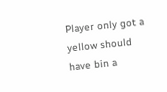Player only got a yellow should have bin a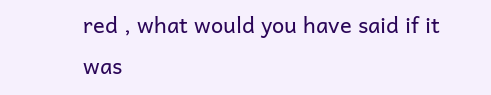red , what would you have said if it was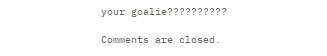your goalie??????????

Comments are closed.